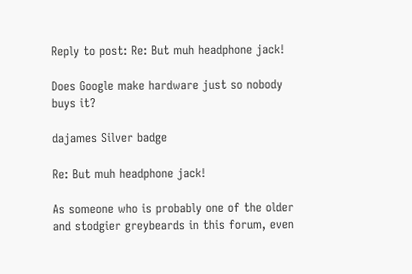Reply to post: Re: But muh headphone jack!

Does Google make hardware just so nobody buys it?

dajames Silver badge

Re: But muh headphone jack!

As someone who is probably one of the older and stodgier greybeards in this forum, even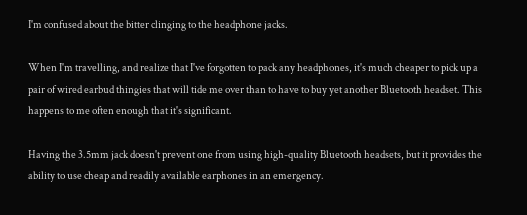I'm confused about the bitter clinging to the headphone jacks.

When I'm travelling, and realize that I've forgotten to pack any headphones, it's much cheaper to pick up a pair of wired earbud thingies that will tide me over than to have to buy yet another Bluetooth headset. This happens to me often enough that it's significant.

Having the 3.5mm jack doesn't prevent one from using high-quality Bluetooth headsets, but it provides the ability to use cheap and readily available earphones in an emergency.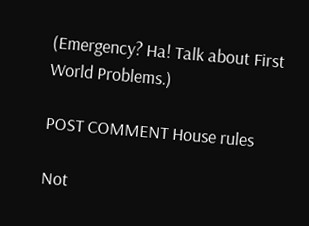(Emergency? Ha! Talk about First World Problems.)

POST COMMENT House rules

Not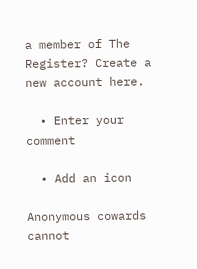a member of The Register? Create a new account here.

  • Enter your comment

  • Add an icon

Anonymous cowards cannot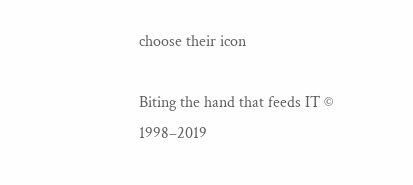choose their icon

Biting the hand that feeds IT © 1998–2019